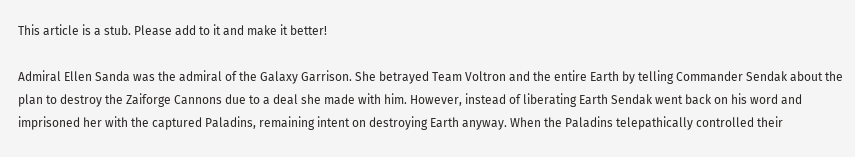This article is a stub. Please add to it and make it better!

Admiral Ellen Sanda was the admiral of the Galaxy Garrison. She betrayed Team Voltron and the entire Earth by telling Commander Sendak about the plan to destroy the Zaiforge Cannons due to a deal she made with him. However, instead of liberating Earth Sendak went back on his word and imprisoned her with the captured Paladins, remaining intent on destroying Earth anyway. When the Paladins telepathically controlled their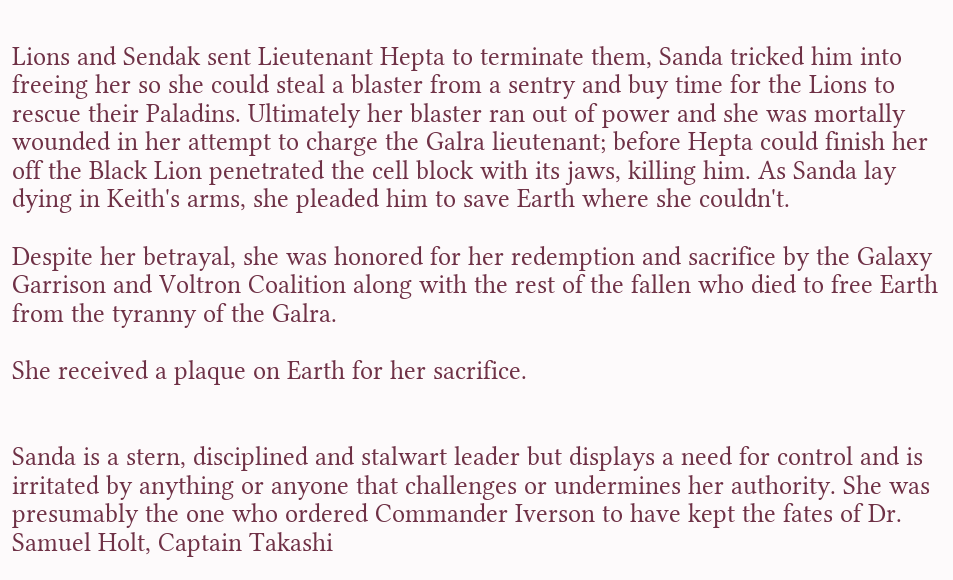Lions and Sendak sent Lieutenant Hepta to terminate them, Sanda tricked him into freeing her so she could steal a blaster from a sentry and buy time for the Lions to rescue their Paladins. Ultimately her blaster ran out of power and she was mortally wounded in her attempt to charge the Galra lieutenant; before Hepta could finish her off the Black Lion penetrated the cell block with its jaws, killing him. As Sanda lay dying in Keith's arms, she pleaded him to save Earth where she couldn't.

Despite her betrayal, she was honored for her redemption and sacrifice by the Galaxy Garrison and Voltron Coalition along with the rest of the fallen who died to free Earth from the tyranny of the Galra.

She received a plaque on Earth for her sacrifice.


Sanda is a stern, disciplined and stalwart leader but displays a need for control and is irritated by anything or anyone that challenges or undermines her authority. She was presumably the one who ordered Commander Iverson to have kept the fates of Dr. Samuel Holt, Captain Takashi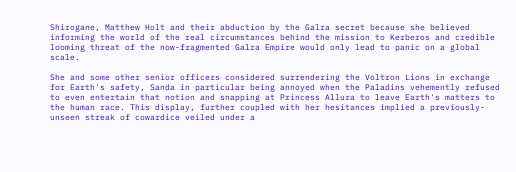Shirogane, Matthew Holt and their abduction by the Galra secret because she believed informing the world of the real circumstances behind the mission to Kerberos and credible looming threat of the now-fragmented Galra Empire would only lead to panic on a global scale.

She and some other senior officers considered surrendering the Voltron Lions in exchange for Earth's safety, Sanda in particular being annoyed when the Paladins vehemently refused to even entertain that notion and snapping at Princess Allura to leave Earth's matters to the human race. This display, further coupled with her hesitances implied a previously-unseen streak of cowardice veiled under a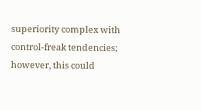superiority complex with control-freak tendencies; however, this could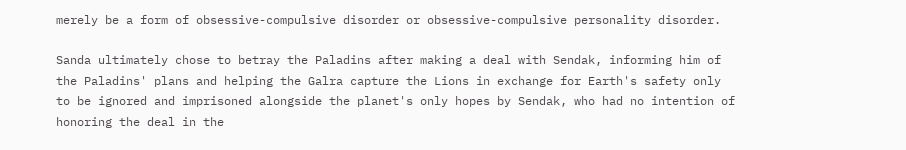merely be a form of obsessive-compulsive disorder or obsessive-compulsive personality disorder.

Sanda ultimately chose to betray the Paladins after making a deal with Sendak, informing him of the Paladins' plans and helping the Galra capture the Lions in exchange for Earth's safety only to be ignored and imprisoned alongside the planet's only hopes by Sendak, who had no intention of honoring the deal in the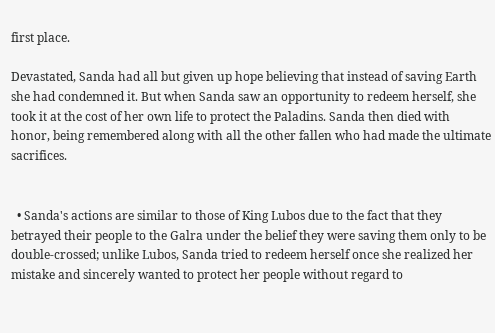first place.

Devastated, Sanda had all but given up hope believing that instead of saving Earth she had condemned it. But when Sanda saw an opportunity to redeem herself, she took it at the cost of her own life to protect the Paladins. Sanda then died with honor, being remembered along with all the other fallen who had made the ultimate sacrifices.


  • Sanda's actions are similar to those of King Lubos due to the fact that they betrayed their people to the Galra under the belief they were saving them only to be double-crossed; unlike Lubos, Sanda tried to redeem herself once she realized her mistake and sincerely wanted to protect her people without regard to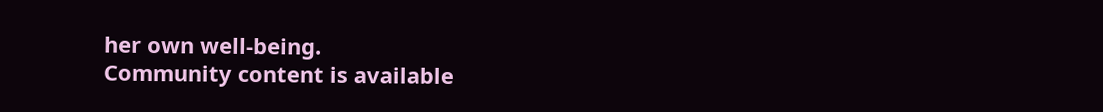her own well-being.
Community content is available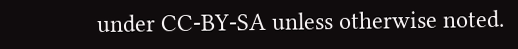under CC-BY-SA unless otherwise noted.